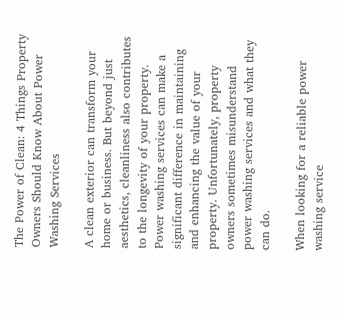The Power of Clean: 4 Things Property Owners Should Know About Power Washing Services

A clean exterior can transform your home or business. But beyond just aesthetics, cleanliness also contributes to the longevity of your property. Power washing services can make a significant difference in maintaining and enhancing the value of your property. Unfortunately, property owners sometimes misunderstand power washing services and what they can do.

When looking for a reliable power washing service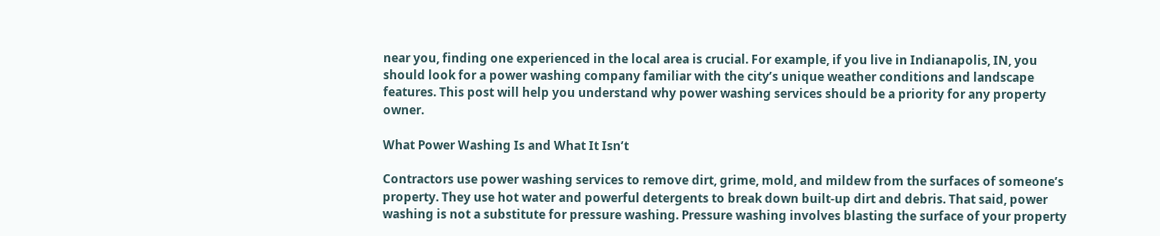near you, finding one experienced in the local area is crucial. For example, if you live in Indianapolis, IN, you should look for a power washing company familiar with the city’s unique weather conditions and landscape features. This post will help you understand why power washing services should be a priority for any property owner.

What Power Washing Is and What It Isn’t

Contractors use power washing services to remove dirt, grime, mold, and mildew from the surfaces of someone’s property. They use hot water and powerful detergents to break down built-up dirt and debris. That said, power washing is not a substitute for pressure washing. Pressure washing involves blasting the surface of your property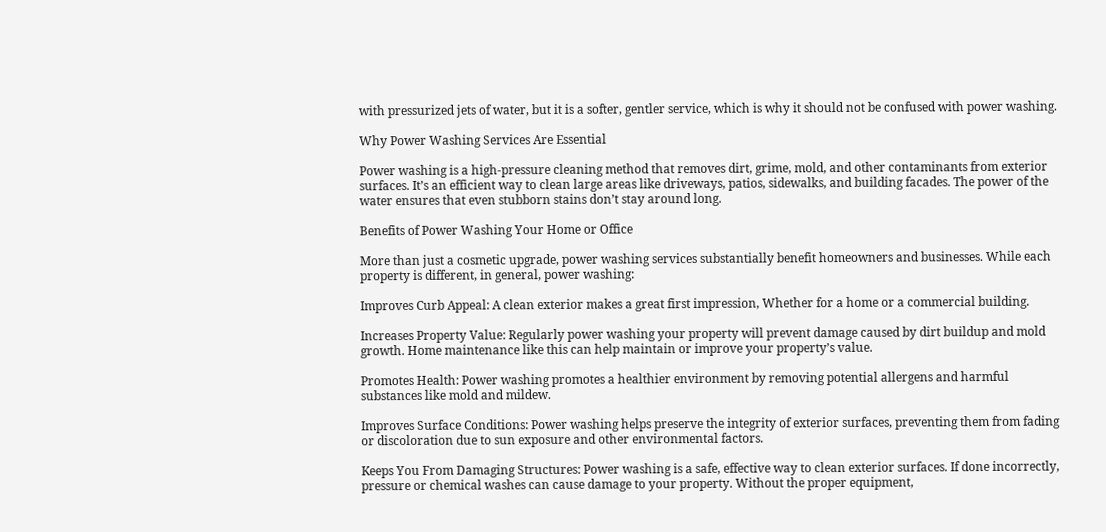with pressurized jets of water, but it is a softer, gentler service, which is why it should not be confused with power washing.

Why Power Washing Services Are Essential

Power washing is a high-pressure cleaning method that removes dirt, grime, mold, and other contaminants from exterior surfaces. It’s an efficient way to clean large areas like driveways, patios, sidewalks, and building facades. The power of the water ensures that even stubborn stains don’t stay around long.

Benefits of Power Washing Your Home or Office

More than just a cosmetic upgrade, power washing services substantially benefit homeowners and businesses. While each property is different, in general, power washing:

Improves Curb Appeal: A clean exterior makes a great first impression, Whether for a home or a commercial building.

Increases Property Value: Regularly power washing your property will prevent damage caused by dirt buildup and mold growth. Home maintenance like this can help maintain or improve your property’s value.

Promotes Health: Power washing promotes a healthier environment by removing potential allergens and harmful substances like mold and mildew.

Improves Surface Conditions: Power washing helps preserve the integrity of exterior surfaces, preventing them from fading or discoloration due to sun exposure and other environmental factors.

Keeps You From Damaging Structures: Power washing is a safe, effective way to clean exterior surfaces. If done incorrectly, pressure or chemical washes can cause damage to your property. Without the proper equipment,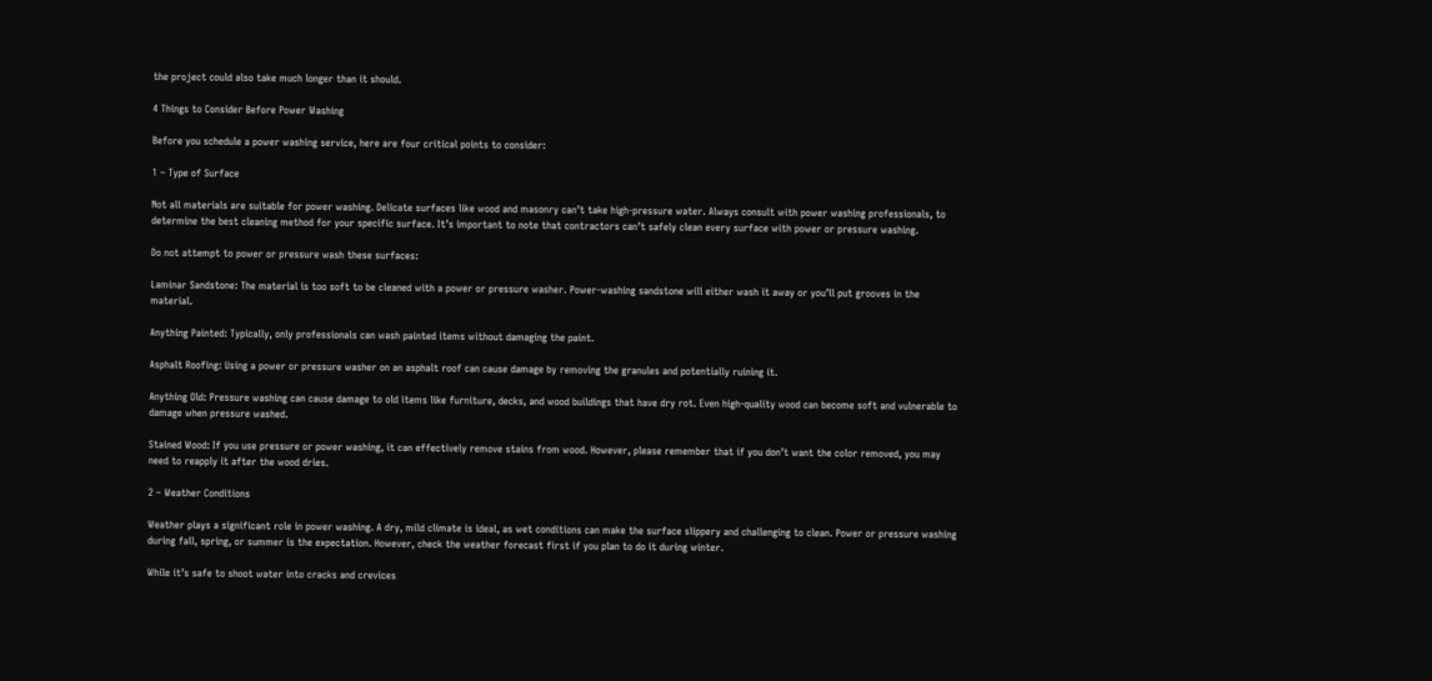the project could also take much longer than it should.

4 Things to Consider Before Power Washing

Before you schedule a power washing service, here are four critical points to consider:

1 – Type of Surface

Not all materials are suitable for power washing. Delicate surfaces like wood and masonry can’t take high-pressure water. Always consult with power washing professionals, to determine the best cleaning method for your specific surface. It’s important to note that contractors can’t safely clean every surface with power or pressure washing.

Do not attempt to power or pressure wash these surfaces:

Laminar Sandstone: The material is too soft to be cleaned with a power or pressure washer. Power-washing sandstone will either wash it away or you’ll put grooves in the material.

Anything Painted: Typically, only professionals can wash painted items without damaging the paint.

Asphalt Roofing: Using a power or pressure washer on an asphalt roof can cause damage by removing the granules and potentially ruining it.

Anything Old: Pressure washing can cause damage to old items like furniture, decks, and wood buildings that have dry rot. Even high-quality wood can become soft and vulnerable to damage when pressure washed.

Stained Wood: If you use pressure or power washing, it can effectively remove stains from wood. However, please remember that if you don’t want the color removed, you may need to reapply it after the wood dries.

2 – Weather Conditions

Weather plays a significant role in power washing. A dry, mild climate is ideal, as wet conditions can make the surface slippery and challenging to clean. Power or pressure washing during fall, spring, or summer is the expectation. However, check the weather forecast first if you plan to do it during winter.

While it’s safe to shoot water into cracks and crevices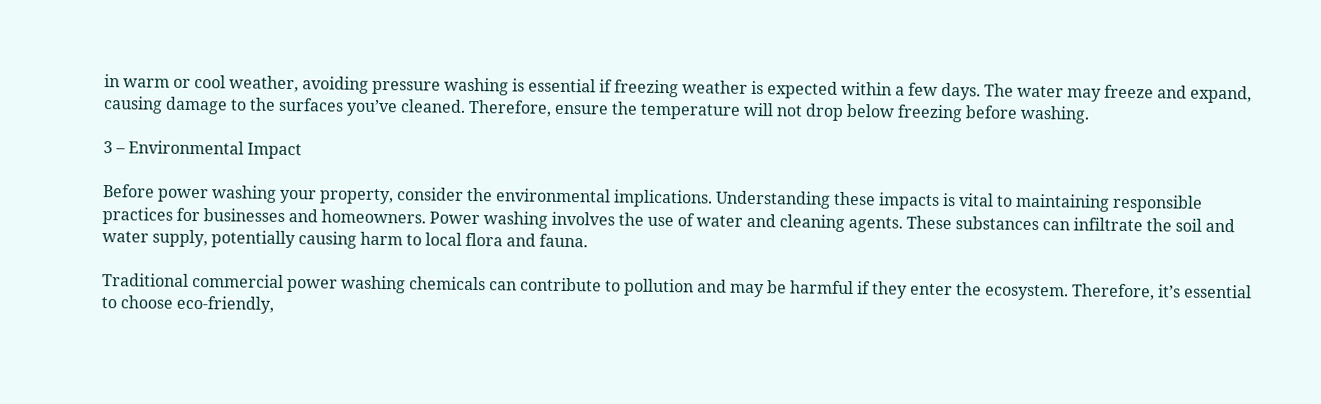in warm or cool weather, avoiding pressure washing is essential if freezing weather is expected within a few days. The water may freeze and expand, causing damage to the surfaces you’ve cleaned. Therefore, ensure the temperature will not drop below freezing before washing.

3 – Environmental Impact

Before power washing your property, consider the environmental implications. Understanding these impacts is vital to maintaining responsible practices for businesses and homeowners. Power washing involves the use of water and cleaning agents. These substances can infiltrate the soil and water supply, potentially causing harm to local flora and fauna.

Traditional commercial power washing chemicals can contribute to pollution and may be harmful if they enter the ecosystem. Therefore, it’s essential to choose eco-friendly,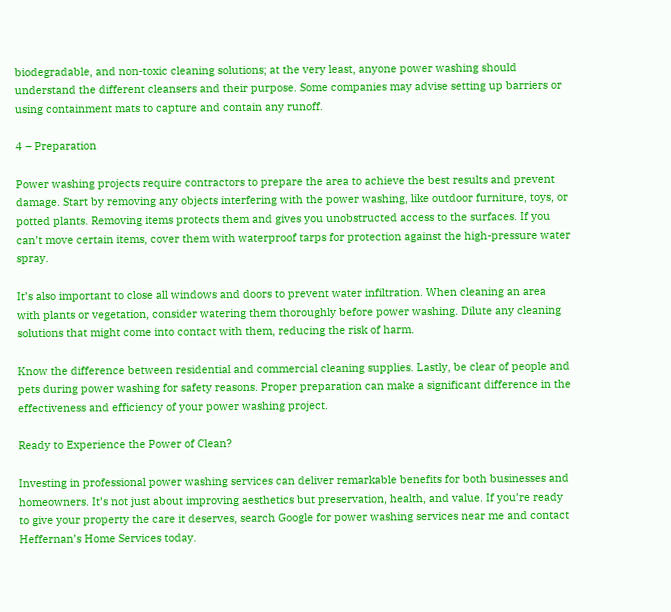biodegradable, and non-toxic cleaning solutions; at the very least, anyone power washing should understand the different cleansers and their purpose. Some companies may advise setting up barriers or using containment mats to capture and contain any runoff.

4 – Preparation

Power washing projects require contractors to prepare the area to achieve the best results and prevent damage. Start by removing any objects interfering with the power washing, like outdoor furniture, toys, or potted plants. Removing items protects them and gives you unobstructed access to the surfaces. If you can’t move certain items, cover them with waterproof tarps for protection against the high-pressure water spray.

It’s also important to close all windows and doors to prevent water infiltration. When cleaning an area with plants or vegetation, consider watering them thoroughly before power washing. Dilute any cleaning solutions that might come into contact with them, reducing the risk of harm.

Know the difference between residential and commercial cleaning supplies. Lastly, be clear of people and pets during power washing for safety reasons. Proper preparation can make a significant difference in the effectiveness and efficiency of your power washing project.

Ready to Experience the Power of Clean?

Investing in professional power washing services can deliver remarkable benefits for both businesses and homeowners. It’s not just about improving aesthetics but preservation, health, and value. If you’re ready to give your property the care it deserves, search Google for power washing services near me and contact Heffernan’s Home Services today.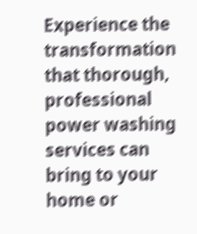Experience the transformation that thorough, professional power washing services can bring to your home or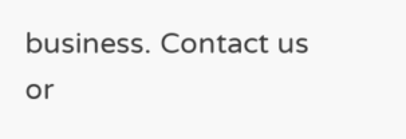business. Contact us or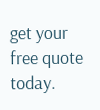get your free quote today.